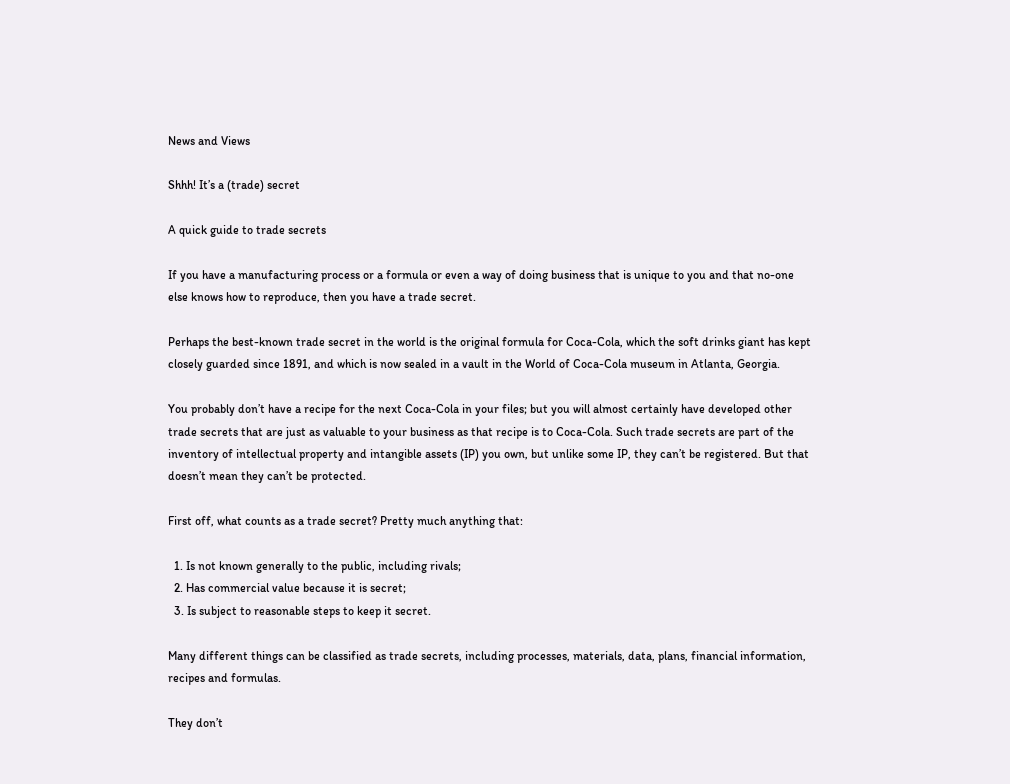News and Views

Shhh! It’s a (trade) secret

A quick guide to trade secrets

If you have a manufacturing process or a formula or even a way of doing business that is unique to you and that no-one else knows how to reproduce, then you have a trade secret.

Perhaps the best-known trade secret in the world is the original formula for Coca-Cola, which the soft drinks giant has kept closely guarded since 1891, and which is now sealed in a vault in the World of Coca-Cola museum in Atlanta, Georgia.

You probably don’t have a recipe for the next Coca-Cola in your files; but you will almost certainly have developed other trade secrets that are just as valuable to your business as that recipe is to Coca-Cola. Such trade secrets are part of the inventory of intellectual property and intangible assets (IP) you own, but unlike some IP, they can’t be registered. But that doesn’t mean they can’t be protected.

First off, what counts as a trade secret? Pretty much anything that:

  1. Is not known generally to the public, including rivals;
  2. Has commercial value because it is secret;
  3. Is subject to reasonable steps to keep it secret.

Many different things can be classified as trade secrets, including processes, materials, data, plans, financial information, recipes and formulas.

They don’t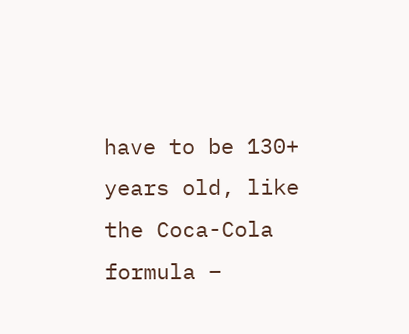have to be 130+ years old, like the Coca-Cola formula –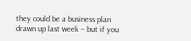they could be a business plan drawn up last week – but if you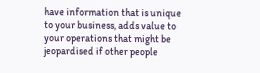have information that is unique to your business, adds value to your operations that might be jeopardised if other people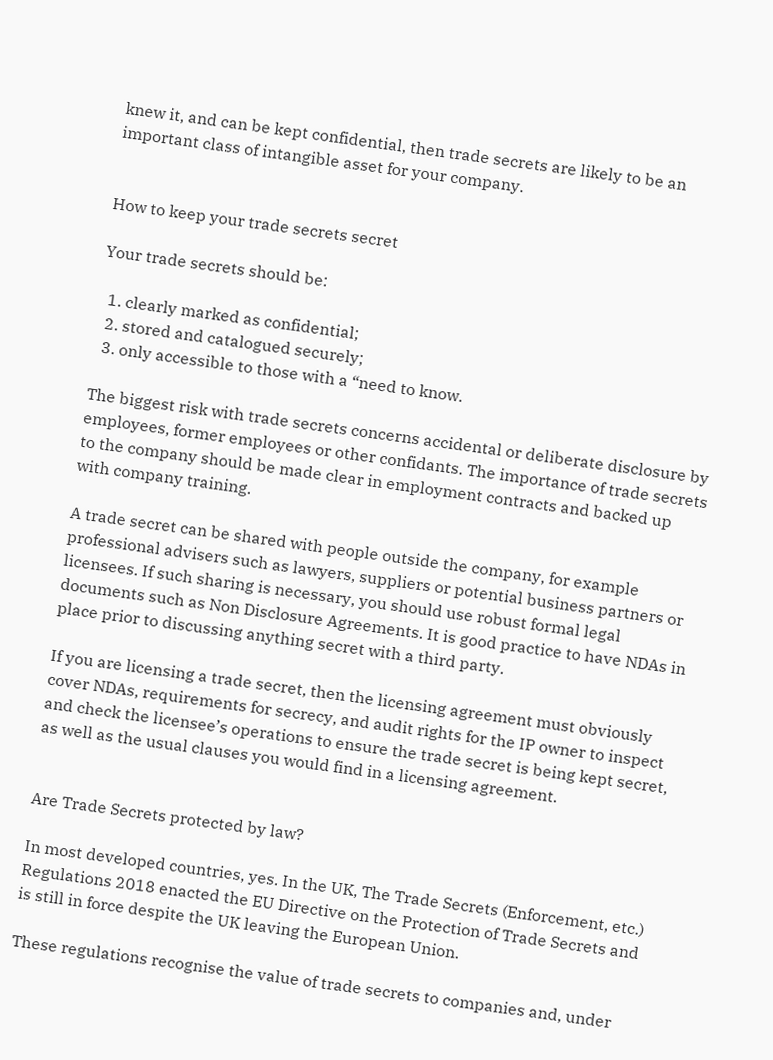knew it, and can be kept confidential, then trade secrets are likely to be an important class of intangible asset for your company.


How to keep your trade secrets secret

Your trade secrets should be:

  1. clearly marked as confidential;
  2. stored and catalogued securely;
  3. only accessible to those with a “need to know.

The biggest risk with trade secrets concerns accidental or deliberate disclosure by employees, former employees or other confidants. The importance of trade secrets to the company should be made clear in employment contracts and backed up with company training.

A trade secret can be shared with people outside the company, for example professional advisers such as lawyers, suppliers or potential business partners or licensees. If such sharing is necessary, you should use robust formal legal documents such as Non Disclosure Agreements. It is good practice to have NDAs in place prior to discussing anything secret with a third party.

If you are licensing a trade secret, then the licensing agreement must obviously cover NDAs, requirements for secrecy, and audit rights for the IP owner to inspect and check the licensee’s operations to ensure the trade secret is being kept secret, as well as the usual clauses you would find in a licensing agreement.


Are Trade Secrets protected by law?

In most developed countries, yes. In the UK, The Trade Secrets (Enforcement, etc.) Regulations 2018 enacted the EU Directive on the Protection of Trade Secrets and is still in force despite the UK leaving the European Union.

These regulations recognise the value of trade secrets to companies and, under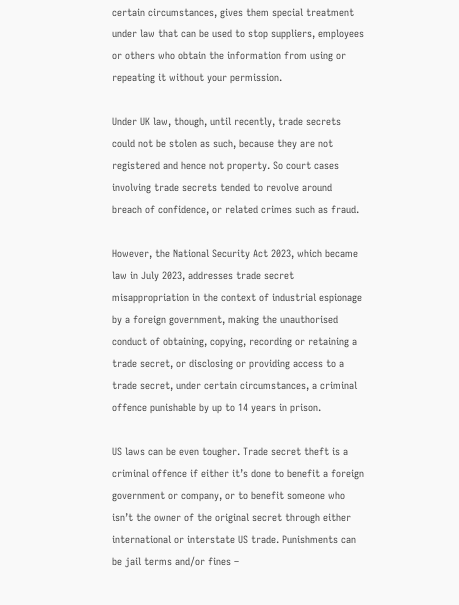certain circumstances, gives them special treatment under law that can be used to stop suppliers, employees or others who obtain the information from using or repeating it without your permission.

Under UK law, though, until recently, trade secrets could not be stolen as such, because they are not registered and hence not property. So court cases involving trade secrets tended to revolve around breach of confidence, or related crimes such as fraud.

However, the National Security Act 2023, which became law in July 2023, addresses trade secret misappropriation in the context of industrial espionage by a foreign government, making the unauthorised conduct of obtaining, copying, recording or retaining a trade secret, or disclosing or providing access to a trade secret, under certain circumstances, a criminal offence punishable by up to 14 years in prison.

US laws can be even tougher. Trade secret theft is a criminal offence if either it’s done to benefit a foreign government or company, or to benefit someone who isn’t the owner of the original secret through either international or interstate US trade. Punishments can be jail terms and/or fines –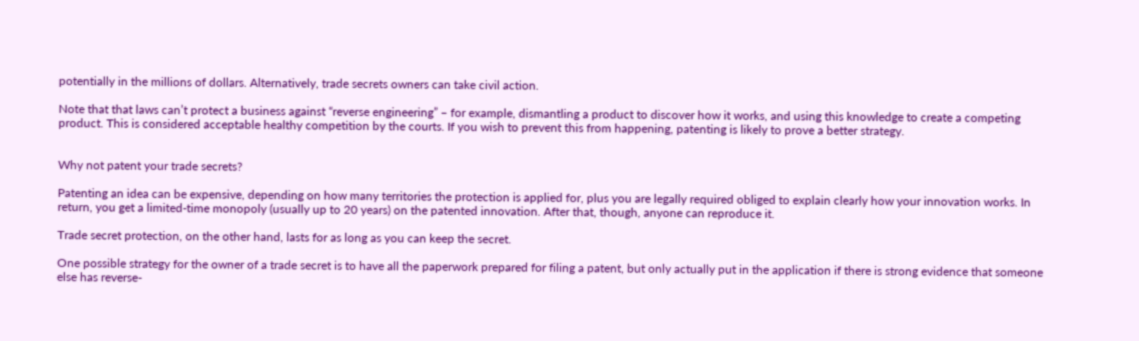potentially in the millions of dollars. Alternatively, trade secrets owners can take civil action.

Note that that laws can’t protect a business against “reverse engineering” – for example, dismantling a product to discover how it works, and using this knowledge to create a competing product. This is considered acceptable healthy competition by the courts. If you wish to prevent this from happening, patenting is likely to prove a better strategy.


Why not patent your trade secrets?

Patenting an idea can be expensive, depending on how many territories the protection is applied for, plus you are legally required obliged to explain clearly how your innovation works. In return, you get a limited-time monopoly (usually up to 20 years) on the patented innovation. After that, though, anyone can reproduce it.

Trade secret protection, on the other hand, lasts for as long as you can keep the secret.

One possible strategy for the owner of a trade secret is to have all the paperwork prepared for filing a patent, but only actually put in the application if there is strong evidence that someone else has reverse-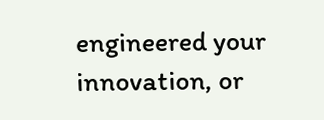engineered your innovation, or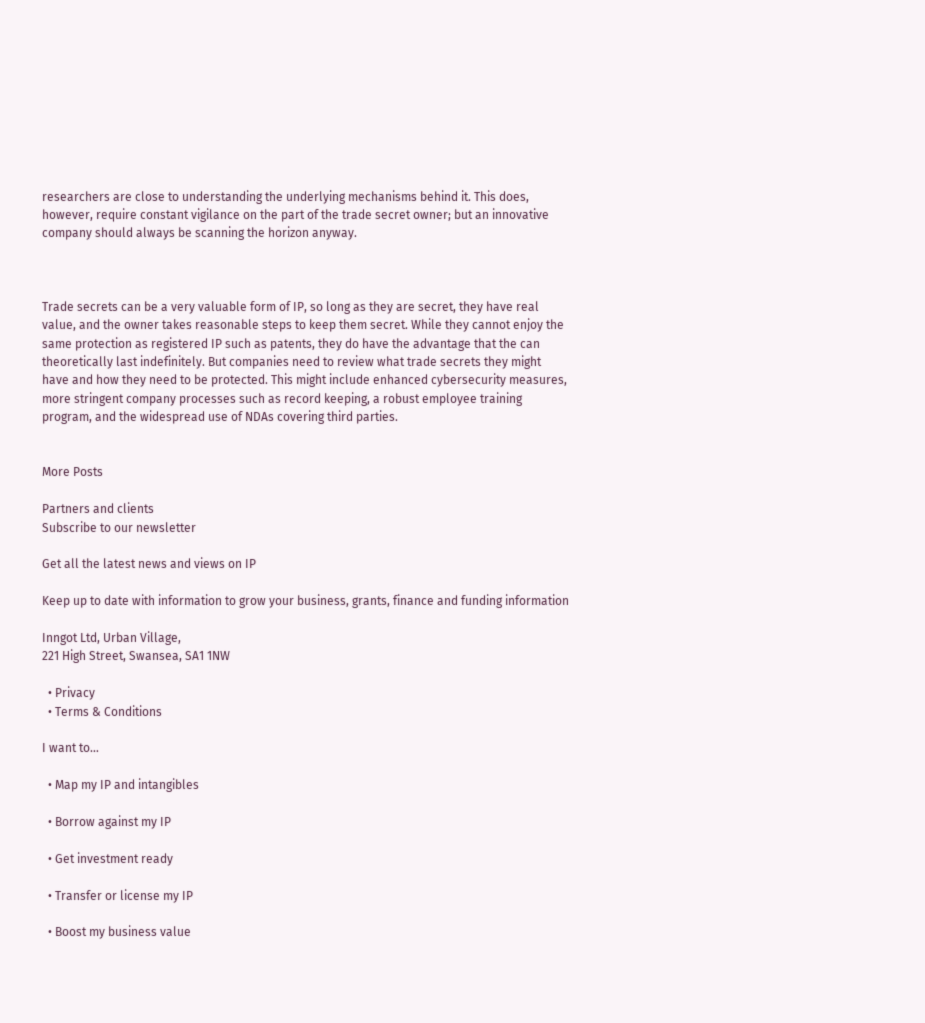researchers are close to understanding the underlying mechanisms behind it. This does, however, require constant vigilance on the part of the trade secret owner; but an innovative company should always be scanning the horizon anyway.



Trade secrets can be a very valuable form of IP, so long as they are secret, they have real value, and the owner takes reasonable steps to keep them secret. While they cannot enjoy the same protection as registered IP such as patents, they do have the advantage that the can theoretically last indefinitely. But companies need to review what trade secrets they might have and how they need to be protected. This might include enhanced cybersecurity measures, more stringent company processes such as record keeping, a robust employee training program, and the widespread use of NDAs covering third parties.


More Posts

Partners and clients
Subscribe to our newsletter

Get all the latest news and views on IP

Keep up to date with information to grow your business, grants, finance and funding information

Inngot Ltd, Urban Village,
221 High Street, Swansea, SA1 1NW

  • Privacy
  • Terms & Conditions

I want to…

  • Map my IP and intangibles

  • Borrow against my IP

  • Get investment ready

  • Transfer or license my IP

  • Boost my business value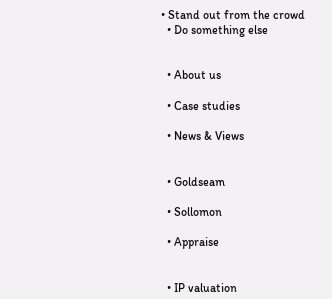• Stand out from the crowd
  • Do something else


  • About us

  • Case studies

  • News & Views


  • Goldseam

  • Sollomon

  • Appraise


  • IP valuation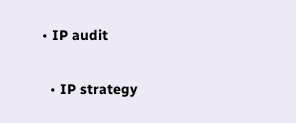• IP audit

  • IP strategy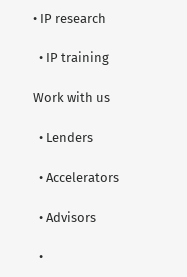• IP research

  • IP training

Work with us

  • Lenders

  • Accelerators

  • Advisors

  •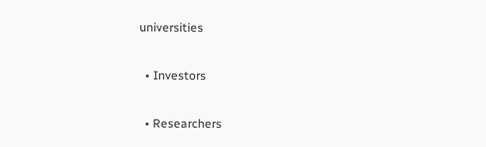universities

  • Investors

  • Researchers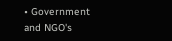• Government and NGO's